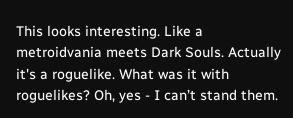This looks interesting. Like a metroidvania meets Dark Souls. Actually it's a roguelike. What was it with roguelikes? Oh, yes - I can’t stand them.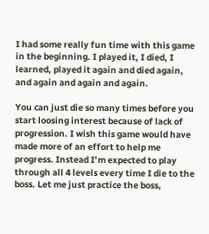I had some really fun time with this game in the beginning. I played it, I died, I learned, played it again and died again, and again and again and again.

You can just die so many times before you start loosing interest because of lack of progression. I wish this game would have made more of an effort to help me progress. Instead I’m expected to play through all 4 levels every time I die to the boss. Let me just practice the boss,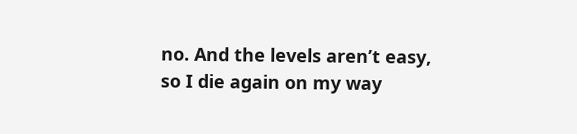no. And the levels aren’t easy, so I die again on my way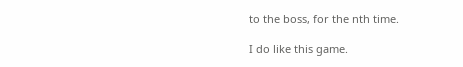to the boss, for the nth time.

I do like this game.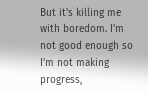But it's killing me with boredom. I’m not good enough so I’m not making progress,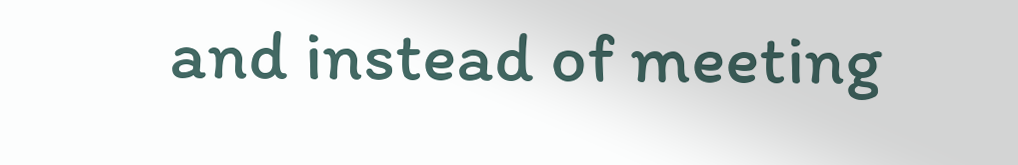and instead of meeting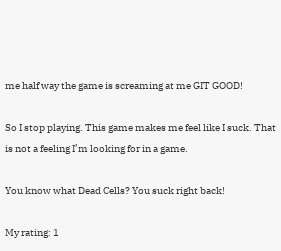me half way the game is screaming at me GIT GOOD!

So I stop playing. This game makes me feel like I suck. That is not a feeling I’m looking for in a game.

You know what Dead Cells? You suck right back!

My rating: 1